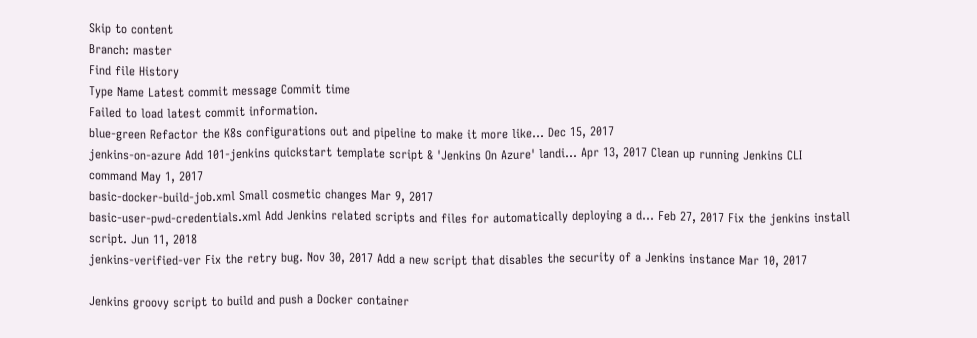Skip to content
Branch: master
Find file History
Type Name Latest commit message Commit time
Failed to load latest commit information.
blue-green Refactor the K8s configurations out and pipeline to make it more like… Dec 15, 2017
jenkins-on-azure Add 101-jenkins quickstart template script & 'Jenkins On Azure' landi… Apr 13, 2017 Clean up running Jenkins CLI command May 1, 2017
basic-docker-build-job.xml Small cosmetic changes Mar 9, 2017
basic-user-pwd-credentials.xml Add Jenkins related scripts and files for automatically deploying a d… Feb 27, 2017 Fix the jenkins install script. Jun 11, 2018
jenkins-verified-ver Fix the retry bug. Nov 30, 2017 Add a new script that disables the security of a Jenkins instance Mar 10, 2017

Jenkins groovy script to build and push a Docker container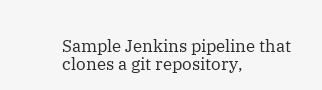Sample Jenkins pipeline that clones a git repository,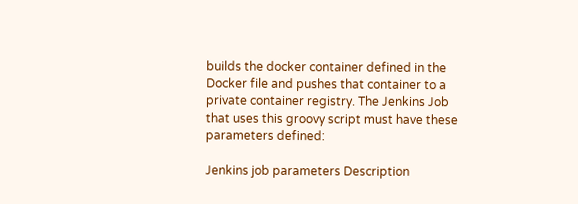builds the docker container defined in the Docker file and pushes that container to a private container registry. The Jenkins Job that uses this groovy script must have these parameters defined:

Jenkins job parameters Description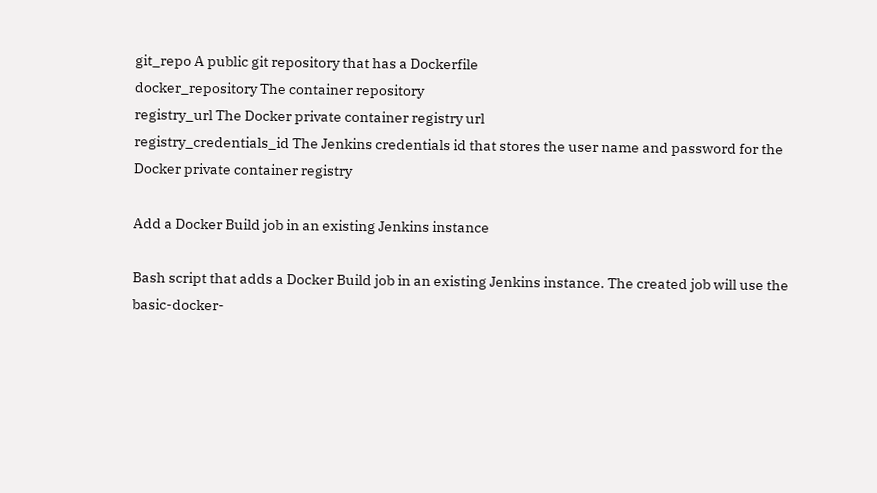git_repo A public git repository that has a Dockerfile
docker_repository The container repository
registry_url The Docker private container registry url
registry_credentials_id The Jenkins credentials id that stores the user name and password for the Docker private container registry

Add a Docker Build job in an existing Jenkins instance

Bash script that adds a Docker Build job in an existing Jenkins instance. The created job will use the basic-docker-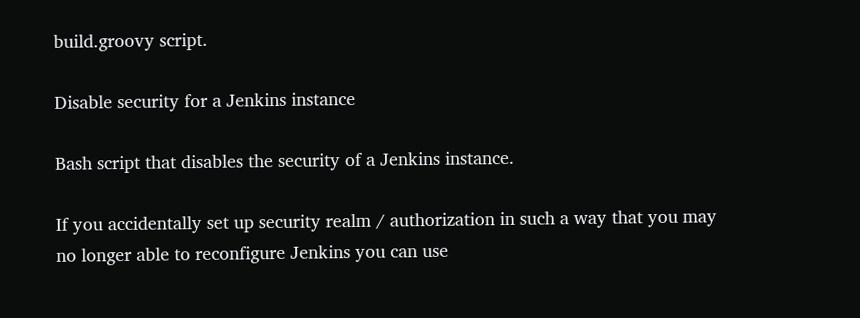build.groovy script.

Disable security for a Jenkins instance

Bash script that disables the security of a Jenkins instance.

If you accidentally set up security realm / authorization in such a way that you may no longer able to reconfigure Jenkins you can use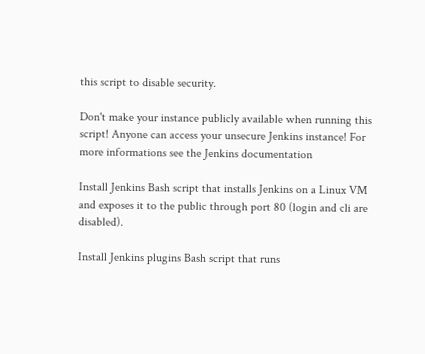this script to disable security.

Don't make your instance publicly available when running this script! Anyone can access your unsecure Jenkins instance! For more informations see the Jenkins documentation

Install Jenkins Bash script that installs Jenkins on a Linux VM and exposes it to the public through port 80 (login and cli are disabled).

Install Jenkins plugins Bash script that runs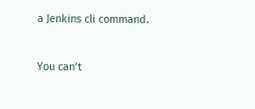a Jenkins cli command.


You can’t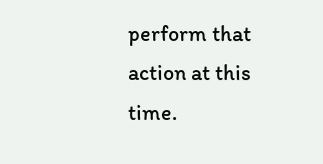perform that action at this time.